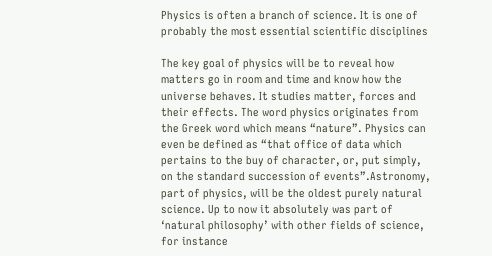Physics is often a branch of science. It is one of probably the most essential scientific disciplines

The key goal of physics will be to reveal how matters go in room and time and know how the universe behaves. It studies matter, forces and their effects. The word physics originates from the Greek word which means “nature”. Physics can even be defined as “that office of data which pertains to the buy of character, or, put simply, on the standard succession of events”.Astronomy, part of physics, will be the oldest purely natural science. Up to now it absolutely was part of ‘natural philosophy’ with other fields of science, for instance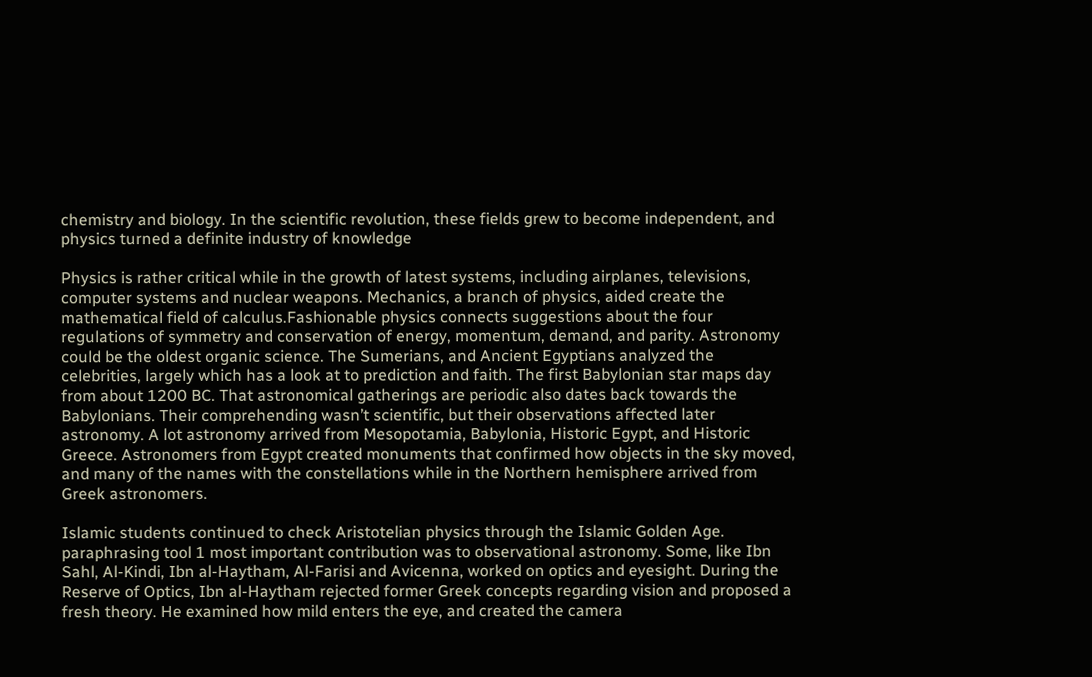chemistry and biology. In the scientific revolution, these fields grew to become independent, and physics turned a definite industry of knowledge

Physics is rather critical while in the growth of latest systems, including airplanes, televisions, computer systems and nuclear weapons. Mechanics, a branch of physics, aided create the mathematical field of calculus.Fashionable physics connects suggestions about the four regulations of symmetry and conservation of energy, momentum, demand, and parity. Astronomy could be the oldest organic science. The Sumerians, and Ancient Egyptians analyzed the celebrities, largely which has a look at to prediction and faith. The first Babylonian star maps day from about 1200 BC. That astronomical gatherings are periodic also dates back towards the Babylonians. Their comprehending wasn’t scientific, but their observations affected later astronomy. A lot astronomy arrived from Mesopotamia, Babylonia, Historic Egypt, and Historic Greece. Astronomers from Egypt created monuments that confirmed how objects in the sky moved, and many of the names with the constellations while in the Northern hemisphere arrived from Greek astronomers.

Islamic students continued to check Aristotelian physics through the Islamic Golden Age. paraphrasing tool 1 most important contribution was to observational astronomy. Some, like Ibn Sahl, Al-Kindi, Ibn al-Haytham, Al-Farisi and Avicenna, worked on optics and eyesight. During the Reserve of Optics, Ibn al-Haytham rejected former Greek concepts regarding vision and proposed a fresh theory. He examined how mild enters the eye, and created the camera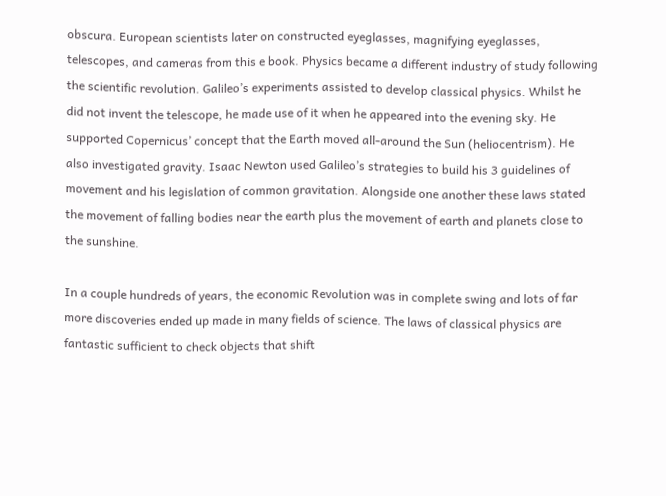obscura. European scientists later on constructed eyeglasses, magnifying eyeglasses, telescopes, and cameras from this e book. Physics became a different industry of study following the scientific revolution. Galileo’s experiments assisted to develop classical physics. Whilst he did not invent the telescope, he made use of it when he appeared into the evening sky. He supported Copernicus’ concept that the Earth moved all-around the Sun (heliocentrism). He also investigated gravity. Isaac Newton used Galileo’s strategies to build his 3 guidelines of movement and his legislation of common gravitation. Alongside one another these laws stated the movement of falling bodies near the earth plus the movement of earth and planets close to the sunshine.

In a couple hundreds of years, the economic Revolution was in complete swing and lots of far more discoveries ended up made in many fields of science. The laws of classical physics are fantastic sufficient to check objects that shift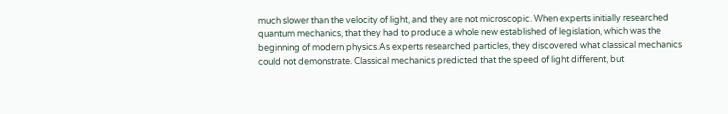much slower than the velocity of light, and they are not microscopic. When experts initially researched quantum mechanics, that they had to produce a whole new established of legislation, which was the beginning of modern physics.As experts researched particles, they discovered what classical mechanics could not demonstrate. Classical mechanics predicted that the speed of light different, but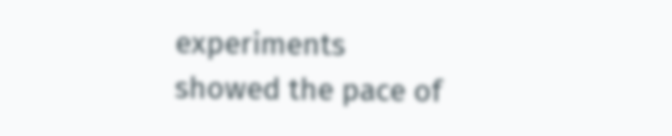experiments showed the pace of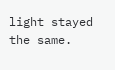light stayed the same.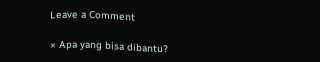Leave a Comment

× Apa yang bisa dibantu?